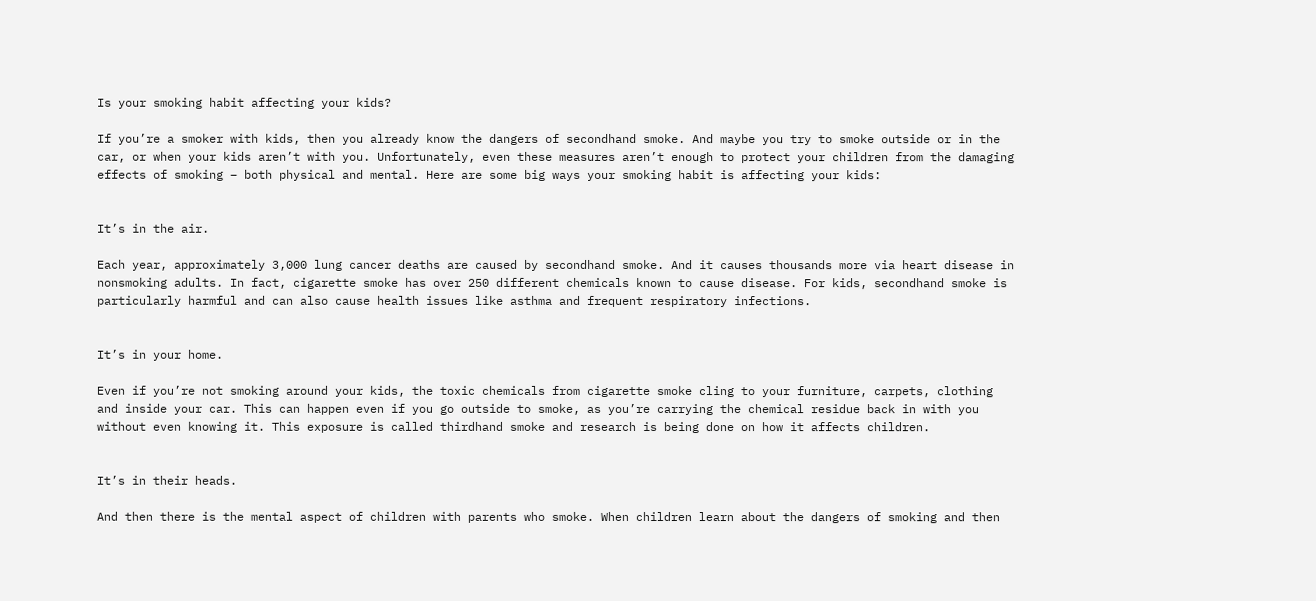Is your smoking habit affecting your kids?

If you’re a smoker with kids, then you already know the dangers of secondhand smoke. And maybe you try to smoke outside or in the car, or when your kids aren’t with you. Unfortunately, even these measures aren’t enough to protect your children from the damaging effects of smoking – both physical and mental. Here are some big ways your smoking habit is affecting your kids:


It’s in the air.

Each year, approximately 3,000 lung cancer deaths are caused by secondhand smoke. And it causes thousands more via heart disease in nonsmoking adults. In fact, cigarette smoke has over 250 different chemicals known to cause disease. For kids, secondhand smoke is particularly harmful and can also cause health issues like asthma and frequent respiratory infections.


It’s in your home.

Even if you’re not smoking around your kids, the toxic chemicals from cigarette smoke cling to your furniture, carpets, clothing and inside your car. This can happen even if you go outside to smoke, as you’re carrying the chemical residue back in with you without even knowing it. This exposure is called thirdhand smoke and research is being done on how it affects children.


It’s in their heads.

And then there is the mental aspect of children with parents who smoke. When children learn about the dangers of smoking and then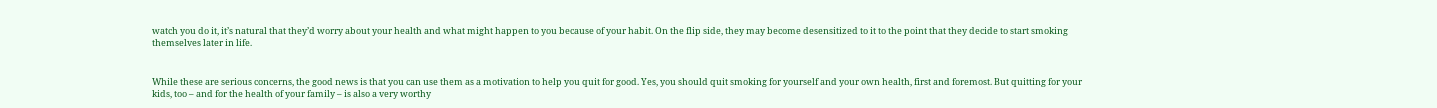watch you do it, it’s natural that they’d worry about your health and what might happen to you because of your habit. On the flip side, they may become desensitized to it to the point that they decide to start smoking themselves later in life.


While these are serious concerns, the good news is that you can use them as a motivation to help you quit for good. Yes, you should quit smoking for yourself and your own health, first and foremost. But quitting for your kids, too – and for the health of your family – is also a very worthy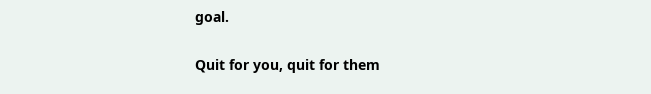goal.


Quit for you, quit for them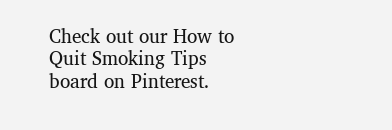Check out our How to Quit Smoking Tips board on Pinterest.